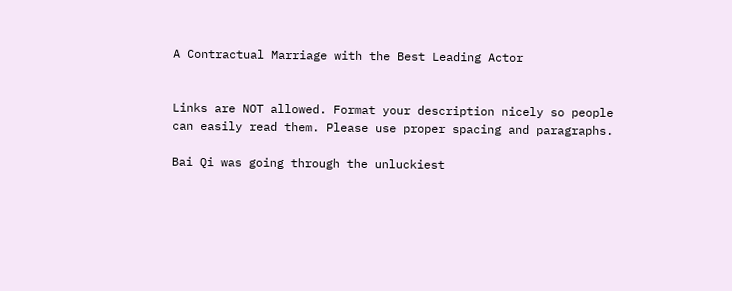A Contractual Marriage with the Best Leading Actor


Links are NOT allowed. Format your description nicely so people can easily read them. Please use proper spacing and paragraphs.

Bai Qi was going through the unluckiest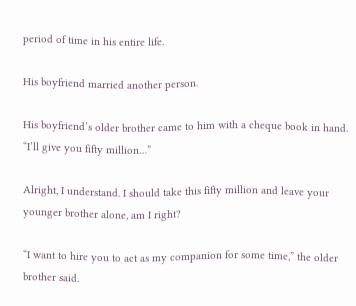period of time in his entire life.

His boyfriend married another person.

His boyfriend’s older brother came to him with a cheque book in hand. “I’ll give you fifty million…”

Alright, I understand. I should take this fifty million and leave your younger brother alone, am I right?

“I want to hire you to act as my companion for some time,” the older brother said.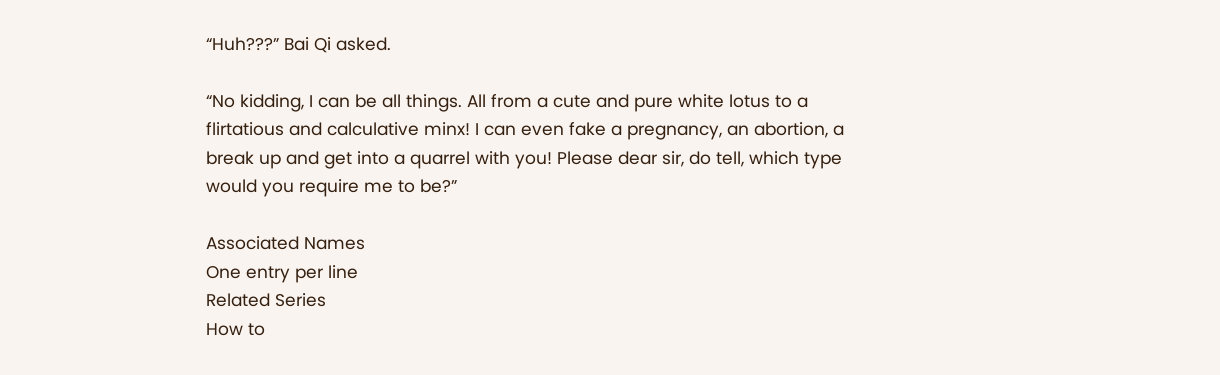“Huh???” Bai Qi asked.

“No kidding, I can be all things. All from a cute and pure white lotus to a flirtatious and calculative minx! I can even fake a pregnancy, an abortion, a break up and get into a quarrel with you! Please dear sir, do tell, which type would you require me to be?”

Associated Names
One entry per line
Related Series
How to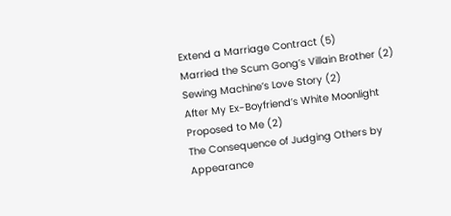Extend a Marriage Contract (5)
Married the Scum Gong’s Villain Brother (2)
Sewing Machine’s Love Story (2)
After My Ex-Boyfriend’s White Moonlight Proposed to Me (2)
The Consequence of Judging Others by Appearance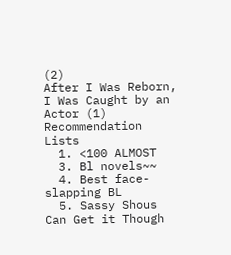(2)
After I Was Reborn, I Was Caught by an Actor (1)
Recommendation Lists
  1. <100 ALMOST
  3. Bl novels~~
  4. Best face-slapping BL
  5. Sassy Shous Can Get it Though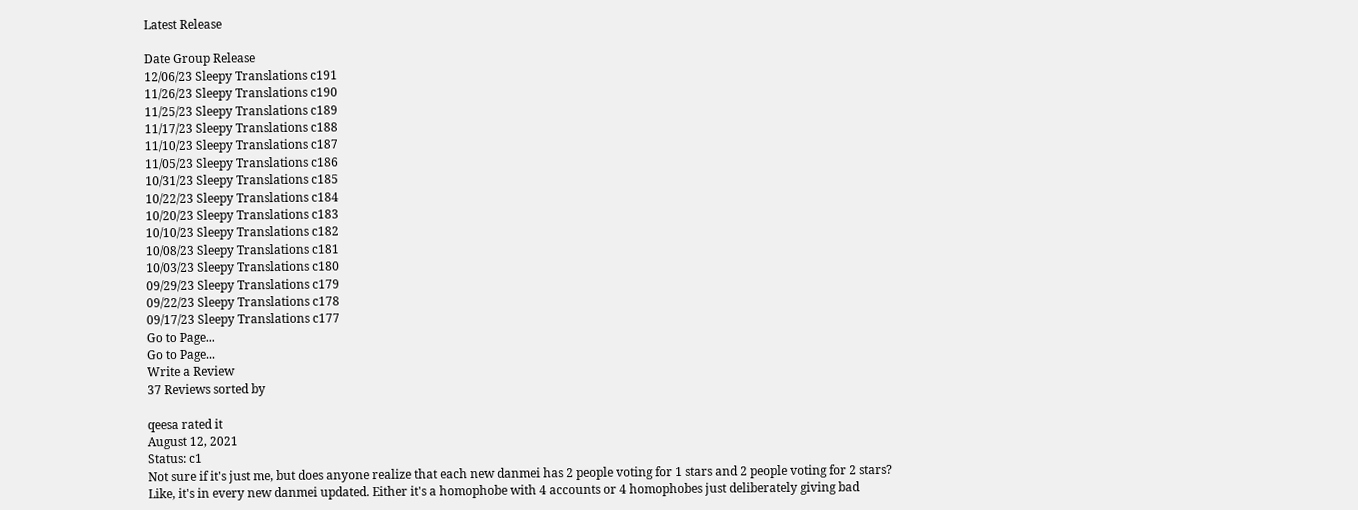Latest Release

Date Group Release
12/06/23 Sleepy Translations c191
11/26/23 Sleepy Translations c190
11/25/23 Sleepy Translations c189
11/17/23 Sleepy Translations c188
11/10/23 Sleepy Translations c187
11/05/23 Sleepy Translations c186
10/31/23 Sleepy Translations c185
10/22/23 Sleepy Translations c184
10/20/23 Sleepy Translations c183
10/10/23 Sleepy Translations c182
10/08/23 Sleepy Translations c181
10/03/23 Sleepy Translations c180
09/29/23 Sleepy Translations c179
09/22/23 Sleepy Translations c178
09/17/23 Sleepy Translations c177
Go to Page...
Go to Page...
Write a Review
37 Reviews sorted by

qeesa rated it
August 12, 2021
Status: c1
Not sure if it's just me, but does anyone realize that each new danmei has 2 people voting for 1 stars and 2 people voting for 2 stars? Like, it's in every new danmei updated. Either it's a homophobe with 4 accounts or 4 homophobes just deliberately giving bad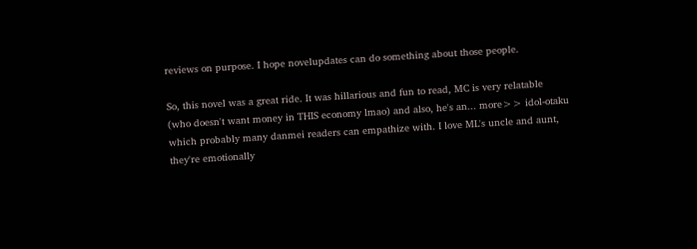reviews on purpose. I hope novelupdates can do something about those people.

So, this novel was a great ride. It was hillarious and fun to read, MC is very relatable (who doesn't want money in THIS economy lmao) and also, he's an... more>> idol-otaku which probably many danmei readers can empathize with. I love ML's uncle and aunt, they're emotionally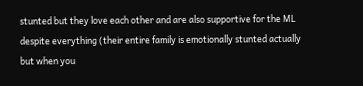stunted but they love each other and are also supportive for the ML despite everything (their entire family is emotionally stunted actually but when you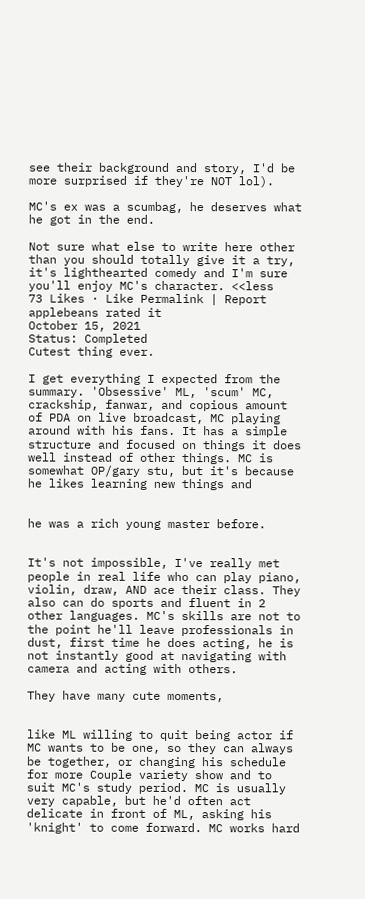see their background and story, I'd be more surprised if they're NOT lol).

MC's ex was a scumbag, he deserves what he got in the end.

Not sure what else to write here other than you should totally give it a try, it's lighthearted comedy and I'm sure you'll enjoy MC's character. <<less
73 Likes · Like Permalink | Report
applebeans rated it
October 15, 2021
Status: Completed
Cutest thing ever.

I get everything I expected from the summary. 'Obsessive' ML, 'scum' MC, crackship, fanwar, and copious amount of PDA on live broadcast, MC playing around with his fans. It has a simple structure and focused on things it does well instead of other things. MC is somewhat OP/gary stu, but it's because he likes learning new things and


he was a rich young master before.


It's not impossible, I've really met people in real life who can play piano, violin, draw, AND ace their class. They also can do sports and fluent in 2 other languages. MC's skills are not to the point he'll leave professionals in dust, first time he does acting, he is not instantly good at navigating with camera and acting with others.

They have many cute moments,


like ML willing to quit being actor if MC wants to be one, so they can always be together, or changing his schedule for more Couple variety show and to suit MC's study period. MC is usually very capable, but he'd often act delicate in front of ML, asking his 'knight' to come forward. MC works hard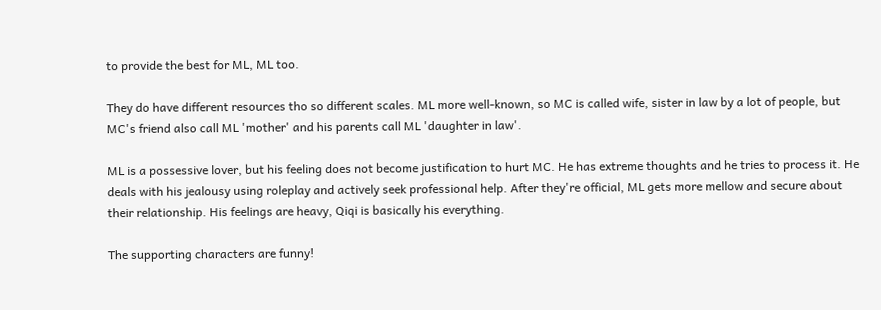to provide the best for ML, ML too.

They do have different resources tho so different scales. ML more well-known, so MC is called wife, sister in law by a lot of people, but MC's friend also call ML 'mother' and his parents call ML 'daughter in law'.

ML is a possessive lover, but his feeling does not become justification to hurt MC. He has extreme thoughts and he tries to process it. He deals with his jealousy using roleplay and actively seek professional help. After they're official, ML gets more mellow and secure about their relationship. His feelings are heavy, Qiqi is basically his everything.

The supporting characters are funny!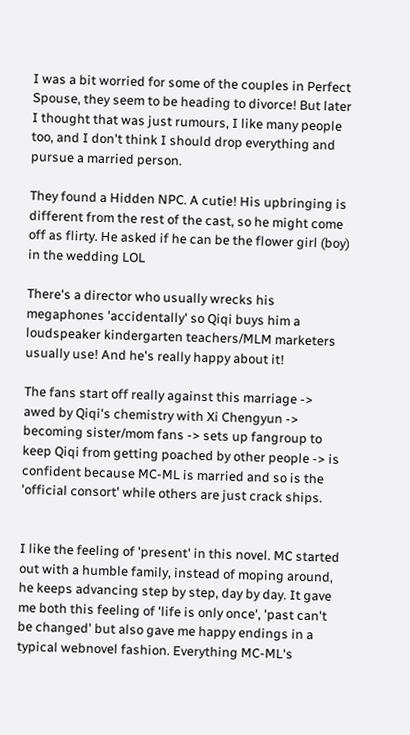I was a bit worried for some of the couples in Perfect Spouse, they seem to be heading to divorce! But later I thought that was just rumours, I like many people too, and I don't think I should drop everything and pursue a married person.

They found a Hidden NPC. A cutie! His upbringing is different from the rest of the cast, so he might come off as flirty. He asked if he can be the flower girl (boy) in the wedding LOL

There's a director who usually wrecks his megaphones 'accidentally' so Qiqi buys him a loudspeaker kindergarten teachers/MLM marketers usually use! And he's really happy about it!

The fans start off really against this marriage -> awed by Qiqi's chemistry with Xi Chengyun -> becoming sister/mom fans -> sets up fangroup to keep Qiqi from getting poached by other people -> is confident because MC-ML is married and so is the 'official consort' while others are just crack ships.


I like the feeling of 'present' in this novel. MC started out with a humble family, instead of moping around, he keeps advancing step by step, day by day. It gave me both this feeling of 'life is only once', 'past can't be changed' but also gave me happy endings in a typical webnovel fashion. Everything MC-ML's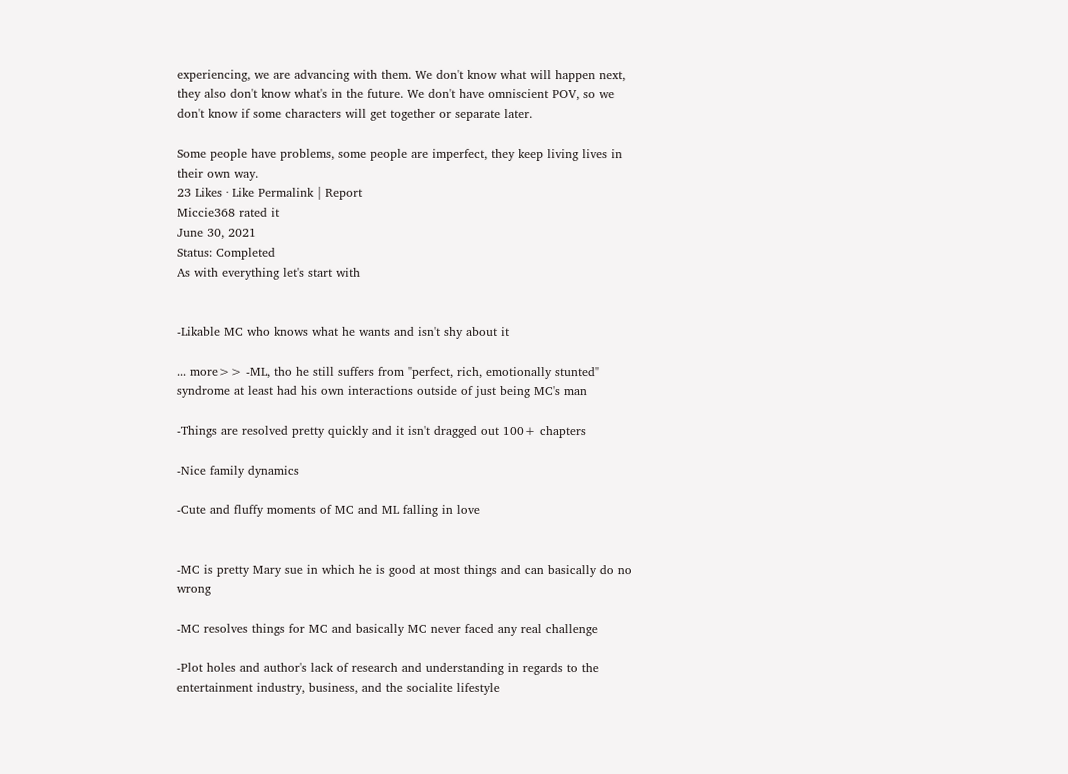experiencing, we are advancing with them. We don't know what will happen next, they also don't know what's in the future. We don't have omniscient POV, so we don't know if some characters will get together or separate later.

Some people have problems, some people are imperfect, they keep living lives in their own way.
23 Likes · Like Permalink | Report
Miccie368 rated it
June 30, 2021
Status: Completed
As with everything let's start with


-Likable MC who knows what he wants and isn't shy about it

... more>> -ML, tho he still suffers from "perfect, rich, emotionally stunted" syndrome at least had his own interactions outside of just being MC's man

-Things are resolved pretty quickly and it isn't dragged out 100+ chapters

-Nice family dynamics

-Cute and fluffy moments of MC and ML falling in love


-MC is pretty Mary sue in which he is good at most things and can basically do no wrong

-MC resolves things for MC and basically MC never faced any real challenge

-Plot holes and author's lack of research and understanding in regards to the entertainment industry, business, and the socialite lifestyle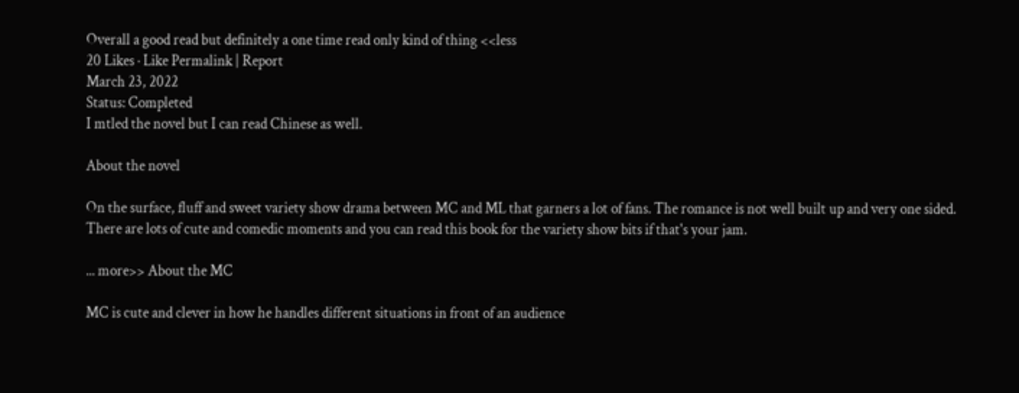Overall a good read but definitely a one time read only kind of thing <<less
20 Likes · Like Permalink | Report
March 23, 2022
Status: Completed
I mtled the novel but I can read Chinese as well.

About the novel

On the surface, fluff and sweet variety show drama between MC and ML that garners a lot of fans. The romance is not well built up and very one sided. There are lots of cute and comedic moments and you can read this book for the variety show bits if that's your jam.

... more>> About the MC

MC is cute and clever in how he handles different situations in front of an audience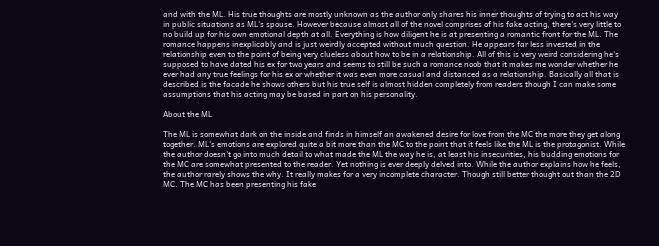and with the ML. His true thoughts are mostly unknown as the author only shares his inner thoughts of trying to act his way in public situations as ML's spouse. However because almost all of the novel comprises of his fake acting, there's very little to no build up for his own emotional depth at all. Everything is how diligent he is at presenting a romantic front for the ML. The romance happens inexplicably and is just weirdly accepted without much question. He appears far less invested in the relationship even to the point of being very clueless about how to be in a relationship. All of this is very weird considering he's supposed to have dated his ex for two years and seems to still be such a romance noob that it makes me wonder whether he ever had any true feelings for his ex or whether it was even more casual and distanced as a relationship. Basically all that is described is the facade he shows others but his true self is almost hidden completely from readers though I can make some assumptions that his acting may be based in part on his personality.

About the ML

The ML is somewhat dark on the inside and finds in himself an awakened desire for love from the MC the more they get along together. ML's emotions are explored quite a bit more than the MC to the point that it feels like the ML is the protagonist. While the author doesn't go into much detail to what made the ML the way he is, at least his insecurities, his budding emotions for the MC are somewhat presented to the reader. Yet nothing is ever deeply delved into. While the author explains how he feels, the author rarely shows the why. It really makes for a very incomplete character. Though still better thought out than the 2D MC. The MC has been presenting his fake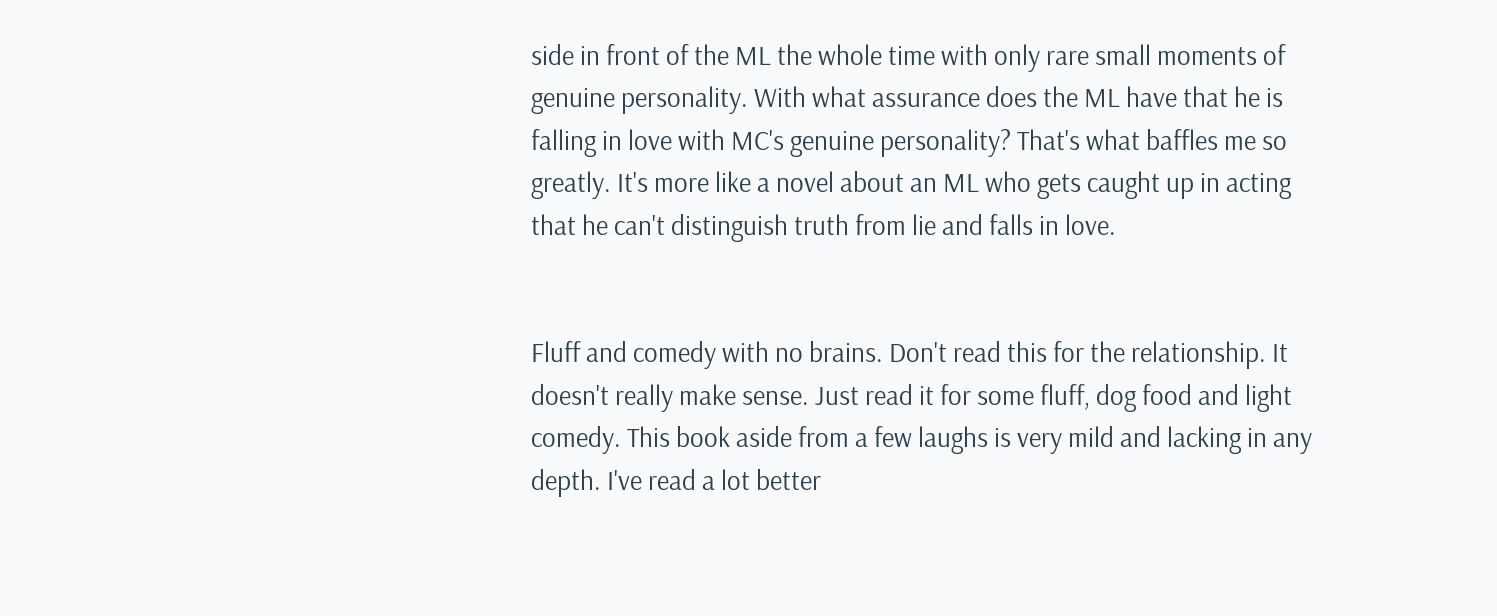side in front of the ML the whole time with only rare small moments of genuine personality. With what assurance does the ML have that he is falling in love with MC's genuine personality? That's what baffles me so greatly. It's more like a novel about an ML who gets caught up in acting that he can't distinguish truth from lie and falls in love.


Fluff and comedy with no brains. Don't read this for the relationship. It doesn't really make sense. Just read it for some fluff, dog food and light comedy. This book aside from a few laughs is very mild and lacking in any depth. I've read a lot better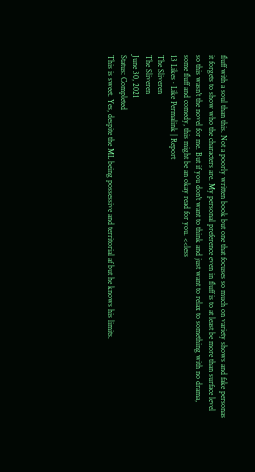fluff with a soul than this. Not a poorly written book but one that focuses so much on variety shows and fake personas it forgets to show who the characters are. My personal preference even in fluff is to at least be more than surface level so this wasn't the novel for me. But if you don't want to think and just want to relax to something with no drama, some fluff and comedy, this might be an okay read for you. <<less
13 Likes · Like Permalink | Report
The Sliveren
The Sliveren
June 30, 2021
Status: Completed
This is sweet. Yes, despite the ML being possessive and territorial af but he knows his limits.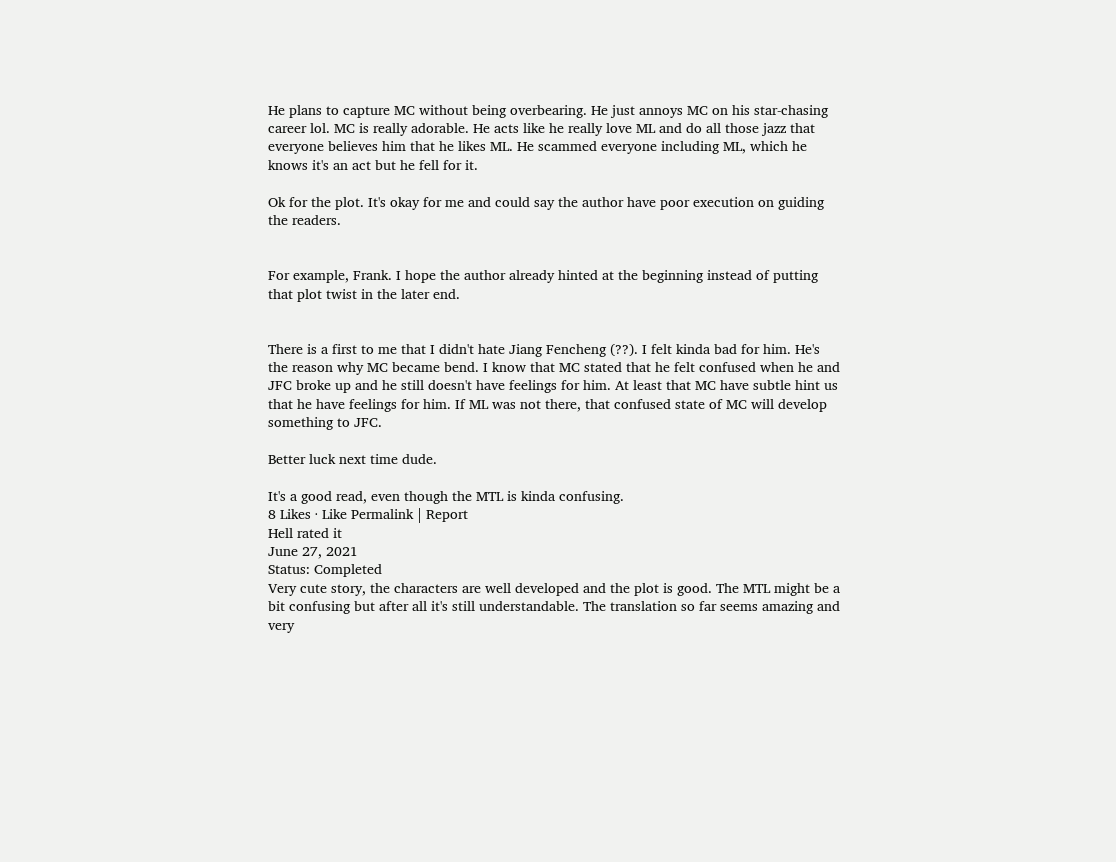He plans to capture MC without being overbearing. He just annoys MC on his star-chasing career lol. MC is really adorable. He acts like he really love ML and do all those jazz that everyone believes him that he likes ML. He scammed everyone including ML, which he knows it's an act but he fell for it.

Ok for the plot. It's okay for me and could say the author have poor execution on guiding the readers.


For example, Frank. I hope the author already hinted at the beginning instead of putting that plot twist in the later end.


There is a first to me that I didn't hate Jiang Fencheng (??). I felt kinda bad for him. He's the reason why MC became bend. I know that MC stated that he felt confused when he and JFC broke up and he still doesn't have feelings for him. At least that MC have subtle hint us that he have feelings for him. If ML was not there, that confused state of MC will develop something to JFC.

Better luck next time dude.

It's a good read, even though the MTL is kinda confusing.
8 Likes · Like Permalink | Report
Hell rated it
June 27, 2021
Status: Completed
Very cute story, the characters are well developed and the plot is good. The MTL might be a bit confusing but after all it's still understandable. The translation so far seems amazing and very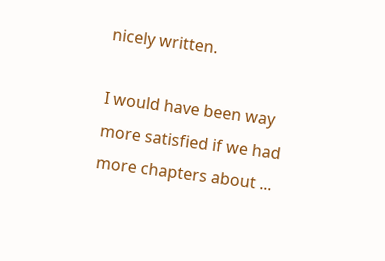nicely written.

I would have been way more satisfied if we had more chapters about ...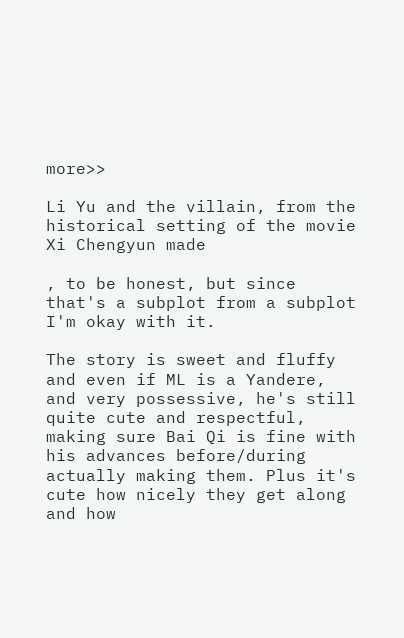more>>

Li Yu and the villain, from the historical setting of the movie Xi Chengyun made

, to be honest, but since that's a subplot from a subplot I'm okay with it.

The story is sweet and fluffy and even if ML is a Yandere, and very possessive, he's still quite cute and respectful, making sure Bai Qi is fine with his advances before/during actually making them. Plus it's cute how nicely they get along and how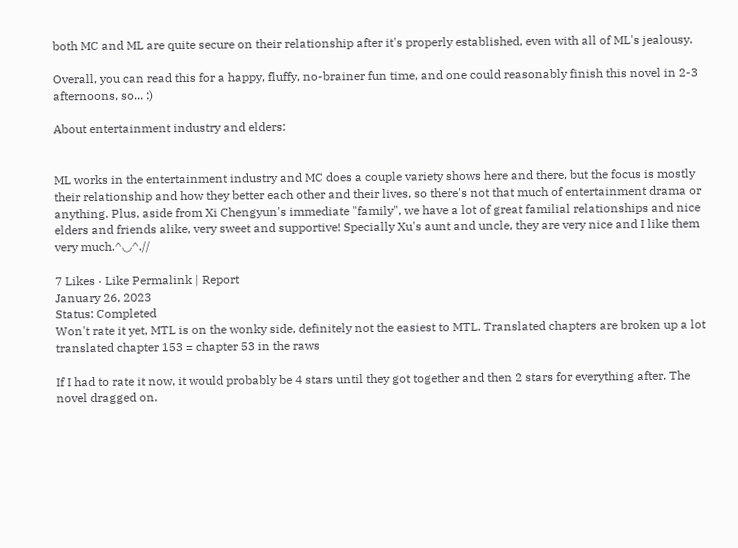both MC and ML are quite secure on their relationship after it's properly established, even with all of ML's jealousy.

Overall, you can read this for a happy, fluffy, no-brainer fun time, and one could reasonably finish this novel in 2-3 afternoons, so... :)

About entertainment industry and elders:


ML works in the entertainment industry and MC does a couple variety shows here and there, but the focus is mostly their relationship and how they better each other and their lives, so there's not that much of entertainment drama or anything. Plus, aside from Xi Chengyun's immediate "family", we have a lot of great familial relationships and nice elders and friends alike, very sweet and supportive! Specially Xu's aunt and uncle, they are very nice and I like them very much.^◡^.//

7 Likes · Like Permalink | Report
January 26, 2023
Status: Completed
Won't rate it yet, MTL is on the wonky side, definitely not the easiest to MTL. Translated chapters are broken up a lot translated chapter 153 = chapter 53 in the raws

If I had to rate it now, it would probably be 4 stars until they got together and then 2 stars for everything after. The novel dragged on.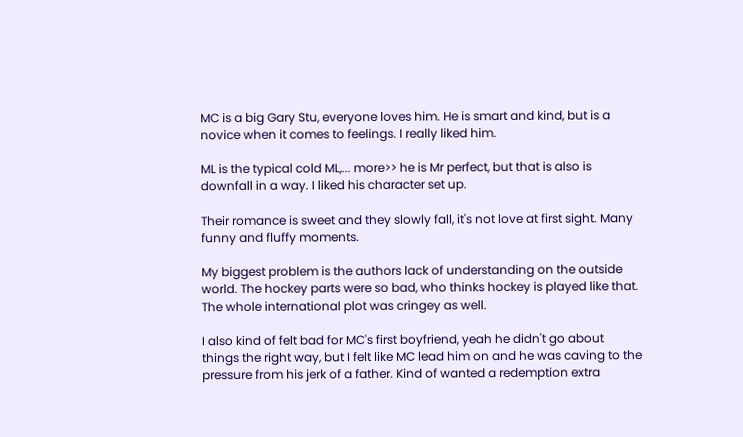MC is a big Gary Stu, everyone loves him. He is smart and kind, but is a novice when it comes to feelings. I really liked him.

ML is the typical cold ML,... more>> he is Mr perfect, but that is also is downfall in a way. I liked his character set up.

Their romance is sweet and they slowly fall, it's not love at first sight. Many funny and fluffy moments.

My biggest problem is the authors lack of understanding on the outside world. The hockey parts were so bad, who thinks hockey is played like that. The whole international plot was cringey as well.

I also kind of felt bad for MC's first boyfriend, yeah he didn't go about things the right way, but I felt like MC lead him on and he was caving to the pressure from his jerk of a father. Kind of wanted a redemption extra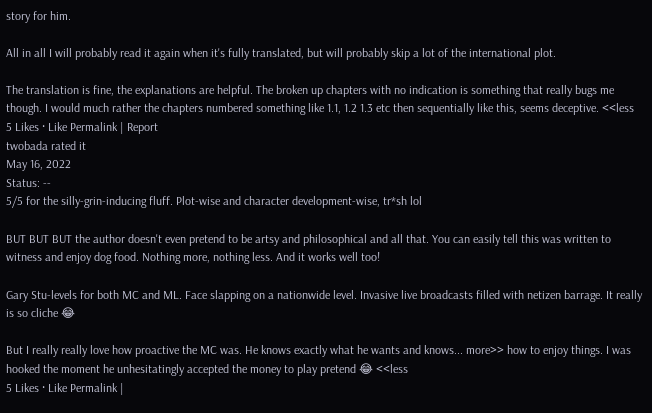story for him.

All in all I will probably read it again when it's fully translated, but will probably skip a lot of the international plot.

The translation is fine, the explanations are helpful. The broken up chapters with no indication is something that really bugs me though. I would much rather the chapters numbered something like 1.1, 1.2 1.3 etc then sequentially like this, seems deceptive. <<less
5 Likes · Like Permalink | Report
twobada rated it
May 16, 2022
Status: --
5/5 for the silly-grin-inducing fluff. Plot-wise and character development-wise, tr*sh lol

BUT BUT BUT the author doesn't even pretend to be artsy and philosophical and all that. You can easily tell this was written to witness and enjoy dog food. Nothing more, nothing less. And it works well too!

Gary Stu-levels for both MC and ML. Face slapping on a nationwide level. Invasive live broadcasts filled with netizen barrage. It really is so cliche 😂

But I really really love how proactive the MC was. He knows exactly what he wants and knows... more>> how to enjoy things. I was hooked the moment he unhesitatingly accepted the money to play pretend 😂 <<less
5 Likes · Like Permalink |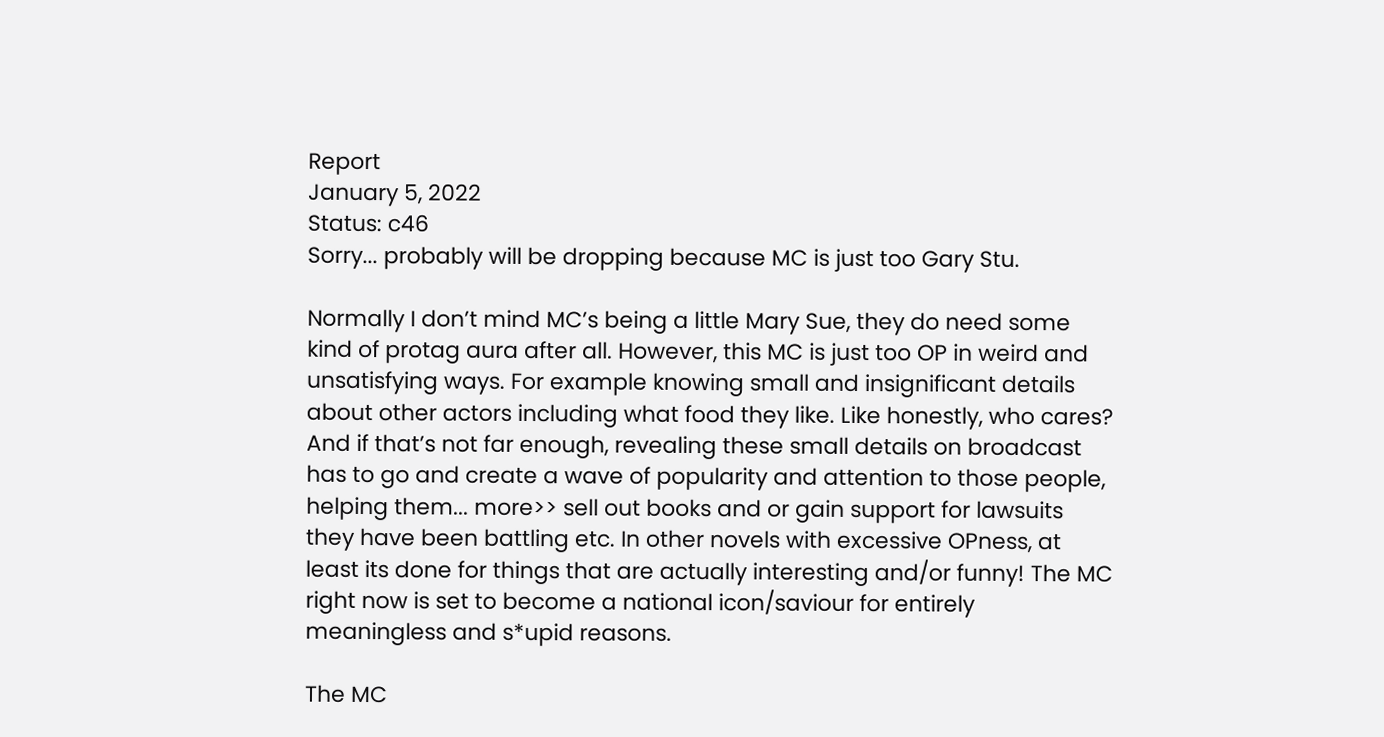Report
January 5, 2022
Status: c46
Sorry... probably will be dropping because MC is just too Gary Stu.

Normally I don’t mind MC’s being a little Mary Sue, they do need some kind of protag aura after all. However, this MC is just too OP in weird and unsatisfying ways. For example knowing small and insignificant details about other actors including what food they like. Like honestly, who cares? And if that’s not far enough, revealing these small details on broadcast has to go and create a wave of popularity and attention to those people, helping them... more>> sell out books and or gain support for lawsuits they have been battling etc. In other novels with excessive OPness, at least its done for things that are actually interesting and/or funny! The MC right now is set to become a national icon/saviour for entirely meaningless and s*upid reasons.

The MC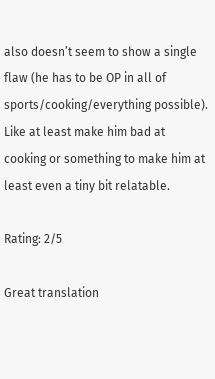also doesn’t seem to show a single flaw (he has to be OP in all of sports/cooking/everything possible). Like at least make him bad at cooking or something to make him at least even a tiny bit relatable.

Rating: 2/5

Great translation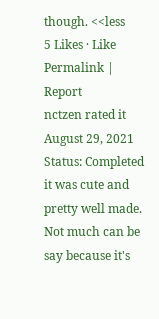though. <<less
5 Likes · Like Permalink | Report
nctzen rated it
August 29, 2021
Status: Completed
it was cute and pretty well made. Not much can be say because it's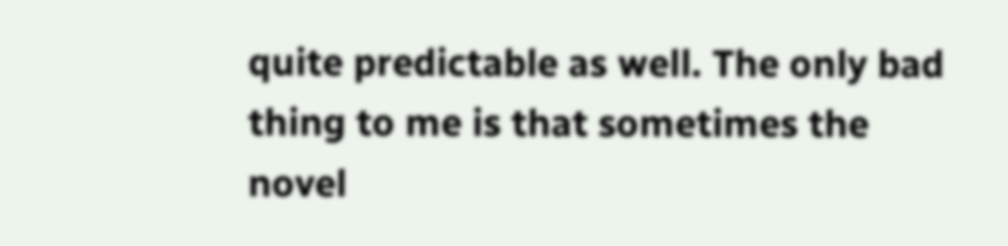quite predictable as well. The only bad thing to me is that sometimes the novel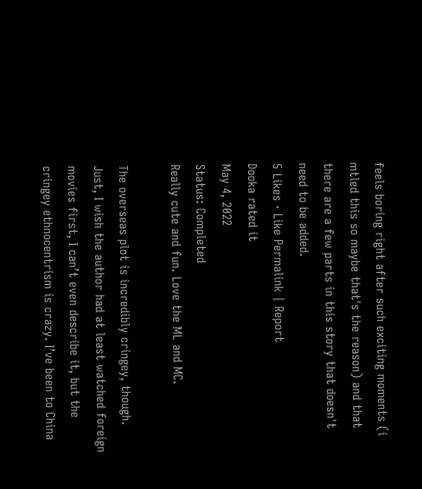feels boring right after such exciting moments (i mtled this so maybe that's the reason) and that there are a few parts in this story that doesn't need to be added.
5 Likes · Like Permalink | Report
Dooka rated it
May 4, 2022
Status: Completed
Really cute and fun. Love the ML and MC.

The overseas plot is incredibly cringey, though. Just, I wish the author had at least watched foreign movies first, I can’t even describe it, but the cringey ethnocentrism is crazy. I’ve been to China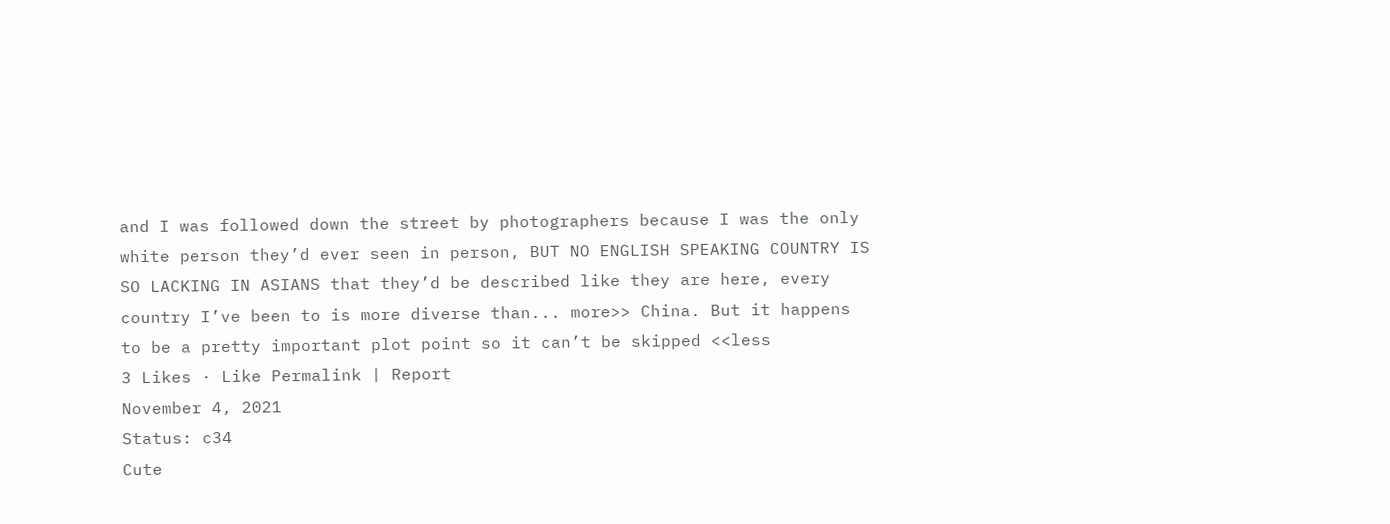and I was followed down the street by photographers because I was the only white person they’d ever seen in person, BUT NO ENGLISH SPEAKING COUNTRY IS SO LACKING IN ASIANS that they’d be described like they are here, every country I’ve been to is more diverse than... more>> China. But it happens to be a pretty important plot point so it can’t be skipped <<less
3 Likes · Like Permalink | Report
November 4, 2021
Status: c34
Cute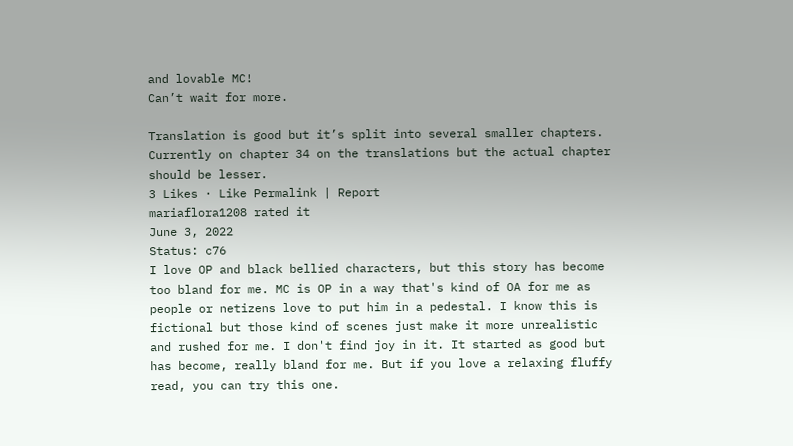and lovable MC!
Can’t wait for more.

Translation is good but it’s split into several smaller chapters. Currently on chapter 34 on the translations but the actual chapter should be lesser.
3 Likes · Like Permalink | Report
mariaflora1208 rated it
June 3, 2022
Status: c76
I love OP and black bellied characters, but this story has become too bland for me. MC is OP in a way that's kind of OA for me as people or netizens love to put him in a pedestal. I know this is fictional but those kind of scenes just make it more unrealistic and rushed for me. I don't find joy in it. It started as good but has become, really bland for me. But if you love a relaxing fluffy read, you can try this one.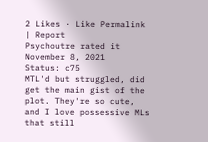2 Likes · Like Permalink | Report
Psychoutre rated it
November 8, 2021
Status: c75
MTL'd but struggled, did get the main gist of the plot. They're so cute, and I love possessive MLs that still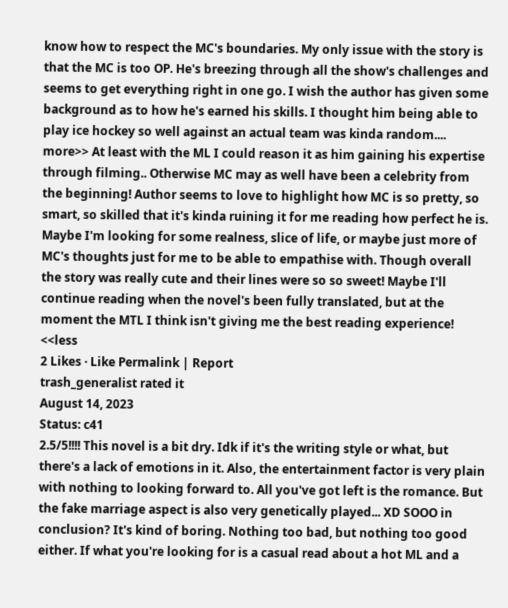know how to respect the MC's boundaries. My only issue with the story is that the MC is too OP. He's breezing through all the show's challenges and seems to get everything right in one go. I wish the author has given some background as to how he's earned his skills. I thought him being able to play ice hockey so well against an actual team was kinda random.... more>> At least with the ML I could reason it as him gaining his expertise through filming.. Otherwise MC may as well have been a celebrity from the beginning! Author seems to love to highlight how MC is so pretty, so smart, so skilled that it's kinda ruining it for me reading how perfect he is. Maybe I'm looking for some realness, slice of life, or maybe just more of MC's thoughts just for me to be able to empathise with. Though overall the story was really cute and their lines were so so sweet! Maybe I'll continue reading when the novel's been fully translated, but at the moment the MTL I think isn't giving me the best reading experience! <<less
2 Likes · Like Permalink | Report
trash_generalist rated it
August 14, 2023
Status: c41
2.5/5!!!! This novel is a bit dry. Idk if it's the writing style or what, but there's a lack of emotions in it. Also, the entertainment factor is very plain with nothing to looking forward to. All you've got left is the romance. But the fake marriage aspect is also very genetically played... XD SOOO in conclusion? It's kind of boring. Nothing too bad, but nothing too good either. If what you're looking for is a casual read about a hot ML and a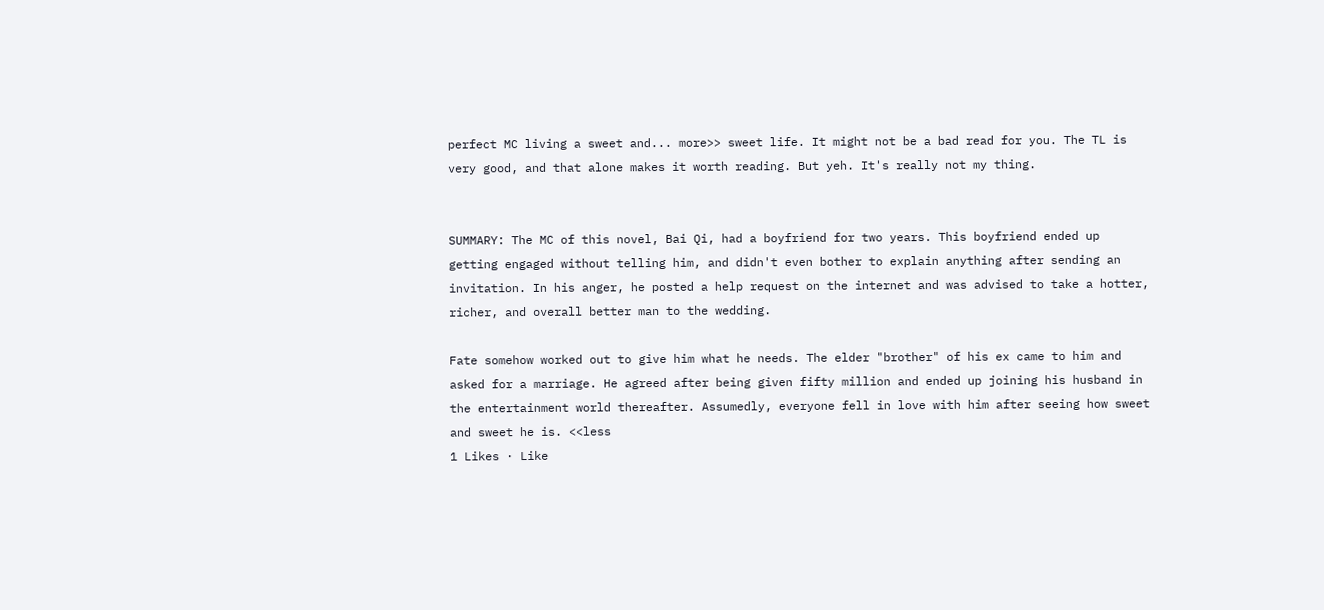perfect MC living a sweet and... more>> sweet life. It might not be a bad read for you. The TL is very good, and that alone makes it worth reading. But yeh. It's really not my thing.


SUMMARY: The MC of this novel, Bai Qi, had a boyfriend for two years. This boyfriend ended up getting engaged without telling him, and didn't even bother to explain anything after sending an invitation. In his anger, he posted a help request on the internet and was advised to take a hotter, richer, and overall better man to the wedding.

Fate somehow worked out to give him what he needs. The elder "brother" of his ex came to him and asked for a marriage. He agreed after being given fifty million and ended up joining his husband in the entertainment world thereafter. Assumedly, everyone fell in love with him after seeing how sweet and sweet he is. <<less
1 Likes · Like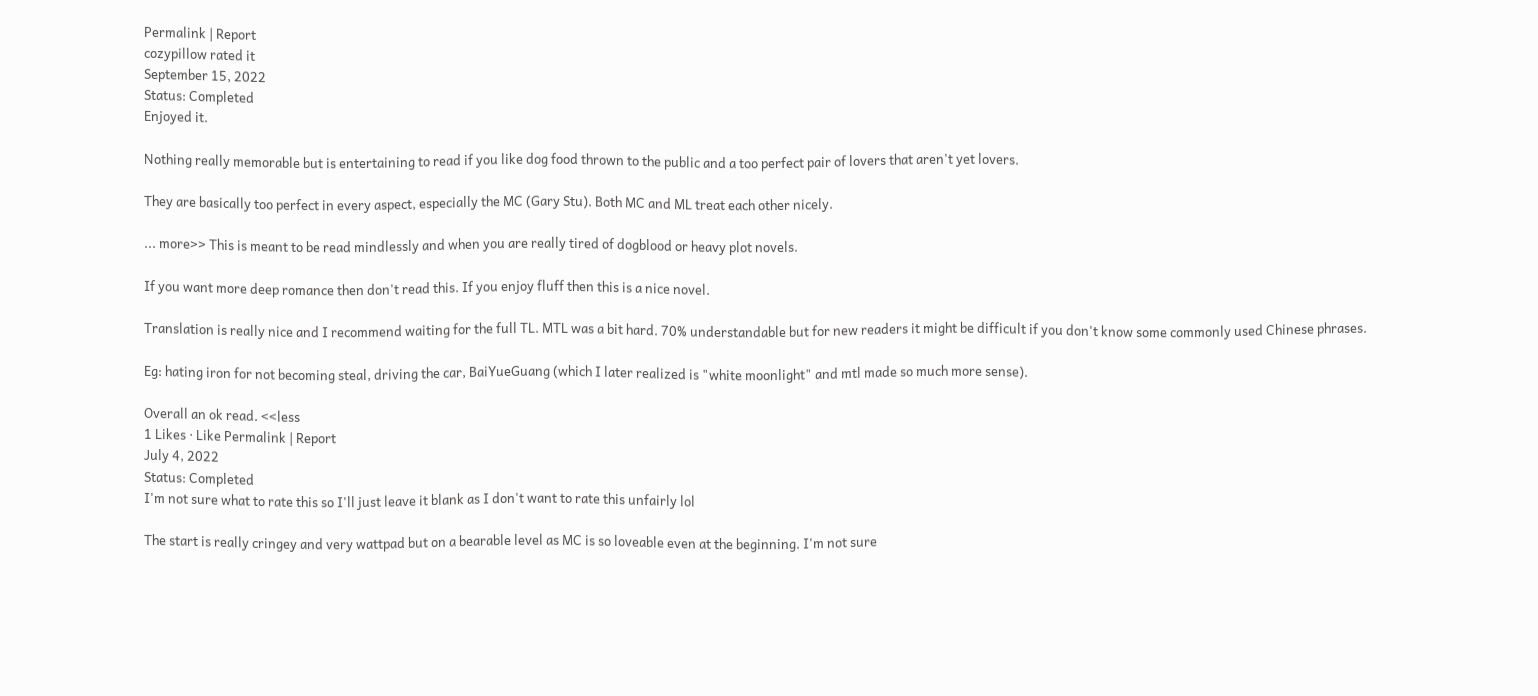Permalink | Report
cozypillow rated it
September 15, 2022
Status: Completed
Enjoyed it.

Nothing really memorable but is entertaining to read if you like dog food thrown to the public and a too perfect pair of lovers that aren't yet lovers.

They are basically too perfect in every aspect, especially the MC (Gary Stu). Both MC and ML treat each other nicely.

... more>> This is meant to be read mindlessly and when you are really tired of dogblood or heavy plot novels.

If you want more deep romance then don't read this. If you enjoy fluff then this is a nice novel.

Translation is really nice and I recommend waiting for the full TL. MTL was a bit hard. 70% understandable but for new readers it might be difficult if you don't know some commonly used Chinese phrases.

Eg: hating iron for not becoming steal, driving the car, BaiYueGuang (which I later realized is "white moonlight" and mtl made so much more sense).

Overall an ok read. <<less
1 Likes · Like Permalink | Report
July 4, 2022
Status: Completed
I'm not sure what to rate this so I'll just leave it blank as I don't want to rate this unfairly lol

The start is really cringey and very wattpad but on a bearable level as MC is so loveable even at the beginning. I'm not sure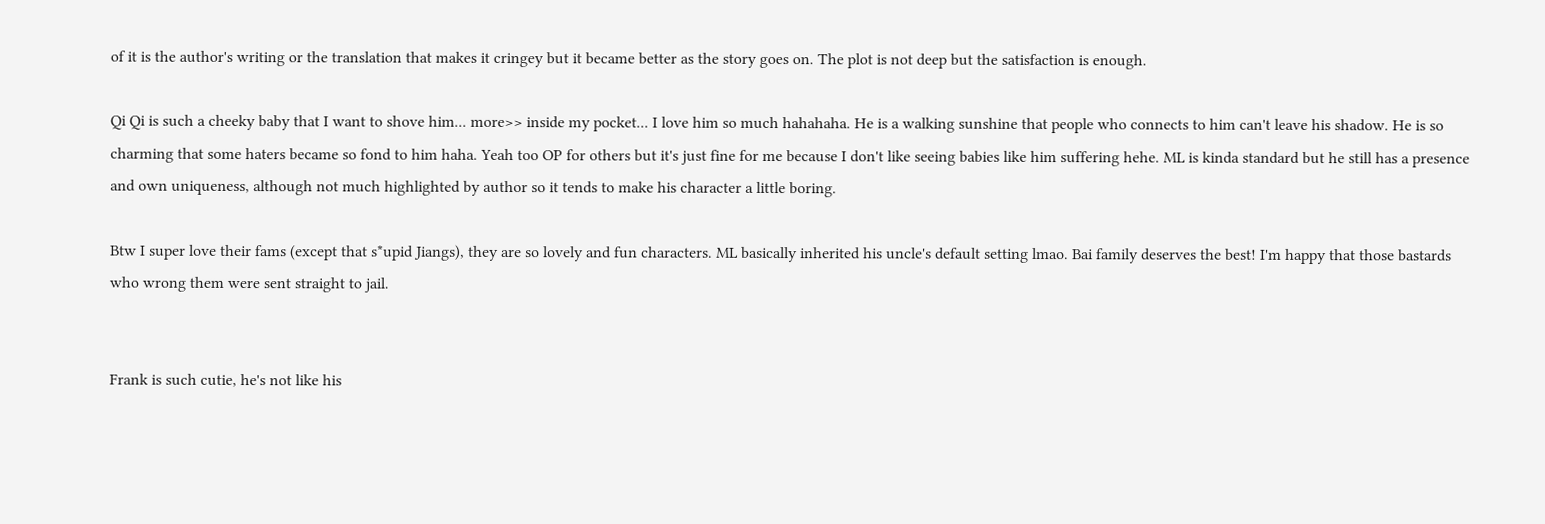of it is the author's writing or the translation that makes it cringey but it became better as the story goes on. The plot is not deep but the satisfaction is enough.

Qi Qi is such a cheeky baby that I want to shove him... more>> inside my pocket... I love him so much hahahaha. He is a walking sunshine that people who connects to him can't leave his shadow. He is so charming that some haters became so fond to him haha. Yeah too OP for others but it's just fine for me because I don't like seeing babies like him suffering hehe. ML is kinda standard but he still has a presence and own uniqueness, although not much highlighted by author so it tends to make his character a little boring.

Btw I super love their fams (except that s*upid Jiangs), they are so lovely and fun characters. ML basically inherited his uncle's default setting lmao. Bai family deserves the best! I'm happy that those bastards who wrong them were sent straight to jail.


Frank is such cutie, he's not like his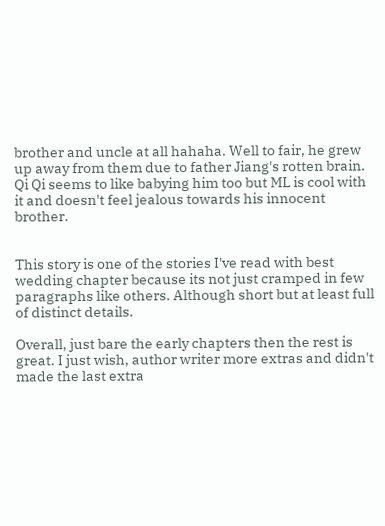brother and uncle at all hahaha. Well to fair, he grew up away from them due to father Jiang's rotten brain. Qi Qi seems to like babying him too but ML is cool with it and doesn't feel jealous towards his innocent brother.


This story is one of the stories I've read with best wedding chapter because its not just cramped in few paragraphs like others. Although short but at least full of distinct details.

Overall, just bare the early chapters then the rest is great. I just wish, author writer more extras and didn't made the last extra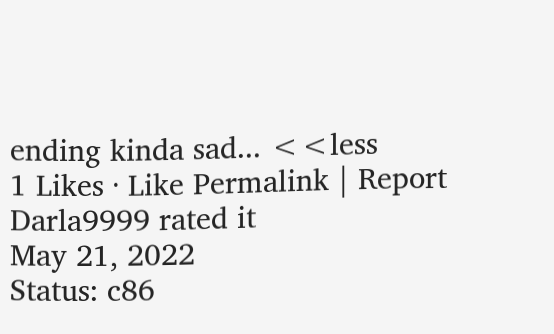ending kinda sad... <<less
1 Likes · Like Permalink | Report
Darla9999 rated it
May 21, 2022
Status: c86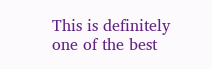This is definitely one of the best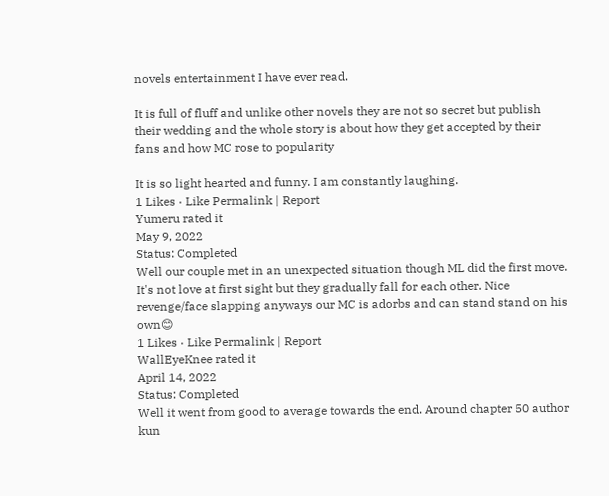novels entertainment I have ever read.

It is full of fluff and unlike other novels they are not so secret but publish their wedding and the whole story is about how they get accepted by their fans and how MC rose to popularity

It is so light hearted and funny. I am constantly laughing.
1 Likes · Like Permalink | Report
Yumeru rated it
May 9, 2022
Status: Completed
Well our couple met in an unexpected situation though ML did the first move. It's not love at first sight but they gradually fall for each other. Nice revenge/face slapping anyways our MC is adorbs and can stand stand on his own😊
1 Likes · Like Permalink | Report
WallEyeKnee rated it
April 14, 2022
Status: Completed
Well it went from good to average towards the end. Around chapter 50 author kun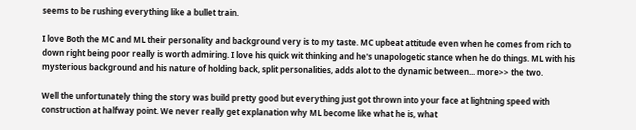seems to be rushing everything like a bullet train.

I love Both the MC and ML their personality and background very is to my taste. MC upbeat attitude even when he comes from rich to down right being poor really is worth admiring. I love his quick wit thinking and he's unapologetic stance when he do things. ML with his mysterious background and his nature of holding back, split personalities, adds alot to the dynamic between... more>> the two.

Well the unfortunately thing the story was build pretty good but everything just got thrown into your face at lightning speed with construction at halfway point. We never really get explanation why ML become like what he is, what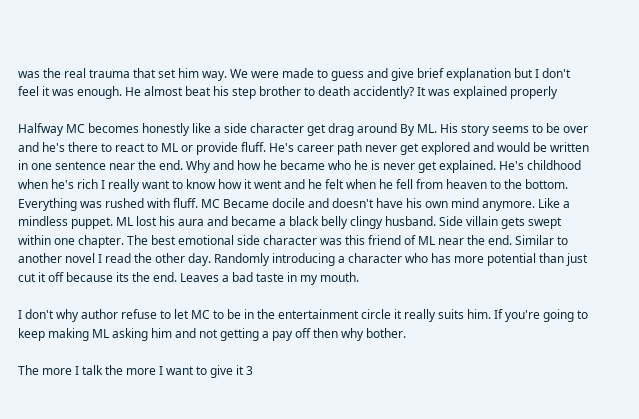was the real trauma that set him way. We were made to guess and give brief explanation but I don't feel it was enough. He almost beat his step brother to death accidently? It was explained properly

Halfway MC becomes honestly like a side character get drag around By ML. His story seems to be over and he's there to react to ML or provide fluff. He's career path never get explored and would be written in one sentence near the end. Why and how he became who he is never get explained. He's childhood when he's rich I really want to know how it went and he felt when he fell from heaven to the bottom. Everything was rushed with fluff. MC Became docile and doesn't have his own mind anymore. Like a mindless puppet. ML lost his aura and became a black belly clingy husband. Side villain gets swept within one chapter. The best emotional side character was this friend of ML near the end. Similar to another novel I read the other day. Randomly introducing a character who has more potential than just cut it off because its the end. Leaves a bad taste in my mouth.

I don't why author refuse to let MC to be in the entertainment circle it really suits him. If you're going to keep making ML asking him and not getting a pay off then why bother.

The more I talk the more I want to give it 3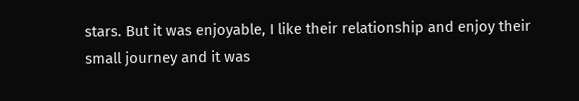stars. But it was enjoyable, I like their relationship and enjoy their small journey and it was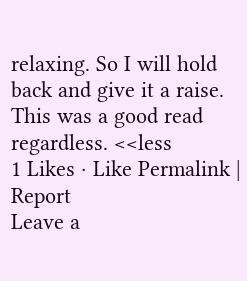relaxing. So I will hold back and give it a raise. This was a good read regardless. <<less
1 Likes · Like Permalink | Report
Leave a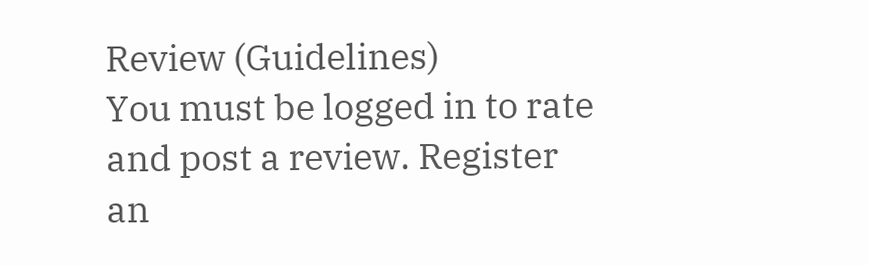Review (Guidelines)
You must be logged in to rate and post a review. Register an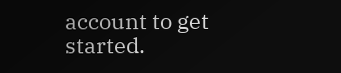account to get started.